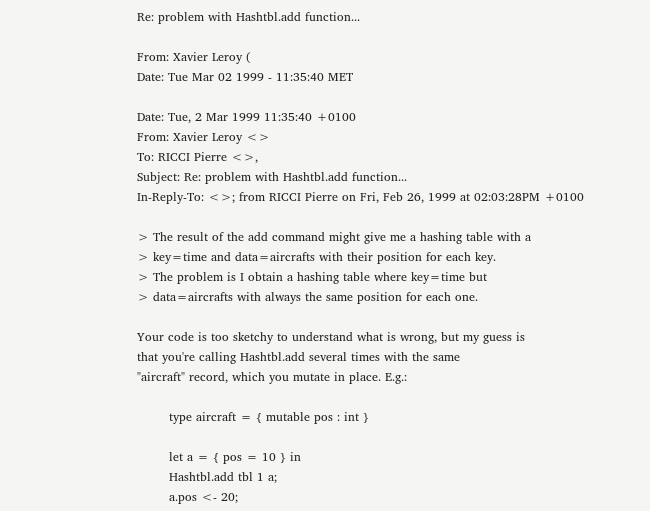Re: problem with Hashtbl.add function...

From: Xavier Leroy (
Date: Tue Mar 02 1999 - 11:35:40 MET

Date: Tue, 2 Mar 1999 11:35:40 +0100
From: Xavier Leroy <>
To: RICCI Pierre <>,
Subject: Re: problem with Hashtbl.add function...
In-Reply-To: <>; from RICCI Pierre on Fri, Feb 26, 1999 at 02:03:28PM +0100

> The result of the add command might give me a hashing table with a
> key=time and data=aircrafts with their position for each key.
> The problem is I obtain a hashing table where key=time but
> data=aircrafts with always the same position for each one.

Your code is too sketchy to understand what is wrong, but my guess is
that you're calling Hashtbl.add several times with the same
"aircraft" record, which you mutate in place. E.g.:

        type aircraft = { mutable pos : int }

        let a = { pos = 10 } in
        Hashtbl.add tbl 1 a;
        a.pos <- 20;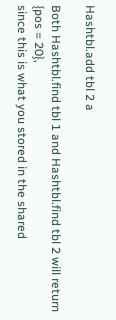Hashtbl.add tbl 2 a

Both Hashtbl.find tbl 1 and Hashtbl.find tbl 2 will return {pos = 20},
since this is what you stored in the shared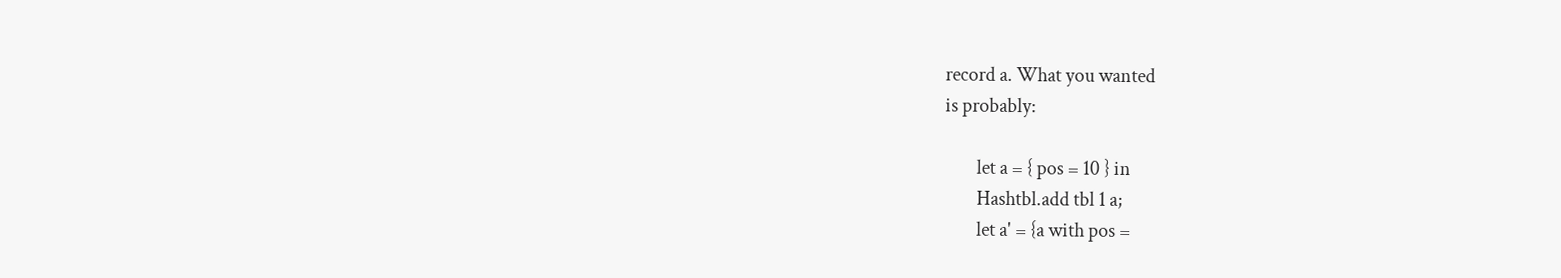record a. What you wanted
is probably:

        let a = { pos = 10 } in
        Hashtbl.add tbl 1 a;
        let a' = {a with pos =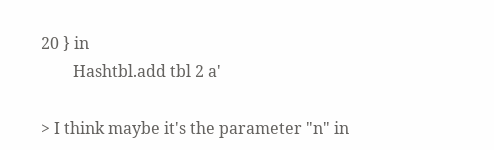20 } in
        Hashtbl.add tbl 2 a'

> I think maybe it's the parameter "n" in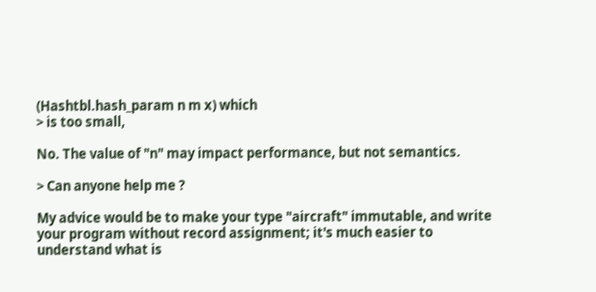(Hashtbl.hash_param n m x) which
> is too small,

No. The value of "n" may impact performance, but not semantics.

> Can anyone help me ?

My advice would be to make your type "aircraft" immutable, and write
your program without record assignment; it's much easier to
understand what is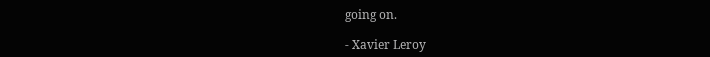going on.

- Xavier Leroy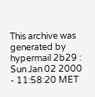This archive was generated by hypermail 2b29 : Sun Jan 02 2000 - 11:58:20 MET